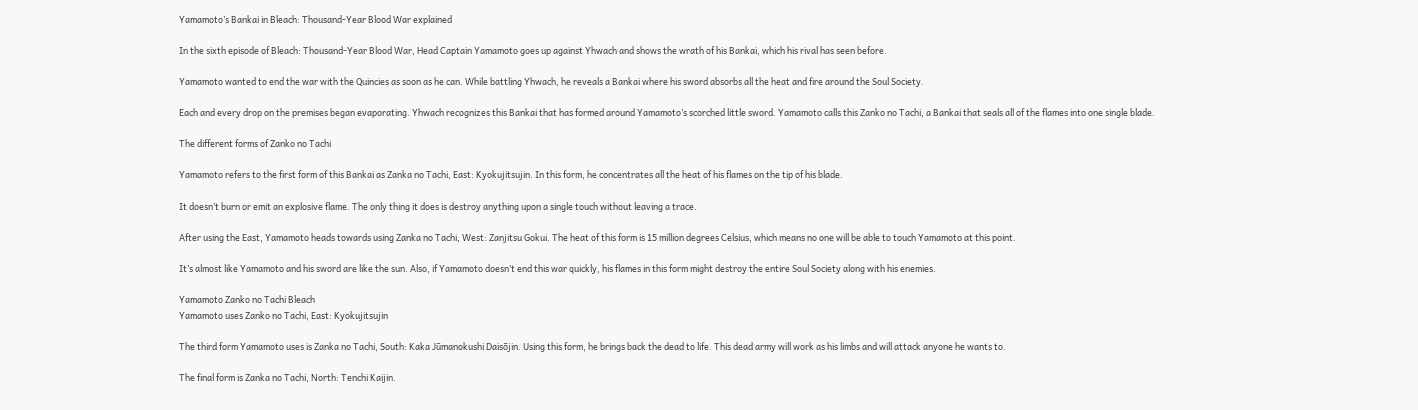Yamamoto’s Bankai in Bleach: Thousand-Year Blood War explained

In the sixth episode of Bleach: Thousand-Year Blood War, Head Captain Yamamoto goes up against Yhwach and shows the wrath of his Bankai, which his rival has seen before.

Yamamoto wanted to end the war with the Quincies as soon as he can. While battling Yhwach, he reveals a Bankai where his sword absorbs all the heat and fire around the Soul Society.

Each and every drop on the premises began evaporating. Yhwach recognizes this Bankai that has formed around Yamamoto’s scorched little sword. Yamamoto calls this Zanko no Tachi, a Bankai that seals all of the flames into one single blade.

The different forms of Zanko no Tachi

Yamamoto refers to the first form of this Bankai as Zanka no Tachi, East: Kyokujitsujin. In this form, he concentrates all the heat of his flames on the tip of his blade.

It doesn’t burn or emit an explosive flame. The only thing it does is destroy anything upon a single touch without leaving a trace.

After using the East, Yamamoto heads towards using Zanka no Tachi, West: Zanjitsu Gokui. The heat of this form is 15 million degrees Celsius, which means no one will be able to touch Yamamoto at this point.

It’s almost like Yamamoto and his sword are like the sun. Also, if Yamamoto doesn’t end this war quickly, his flames in this form might destroy the entire Soul Society along with his enemies.

Yamamoto Zanko no Tachi Bleach
Yamamoto uses Zanko no Tachi, East: Kyokujitsujin

The third form Yamamoto uses is Zanka no Tachi, South: Kaka Jūmanokushi Daisōjin. Using this form, he brings back the dead to life. This dead army will work as his limbs and will attack anyone he wants to.

The final form is Zanka no Tachi, North: Tenchi Kaijin.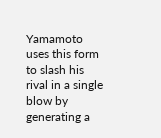Yamamoto uses this form to slash his rival in a single blow by generating a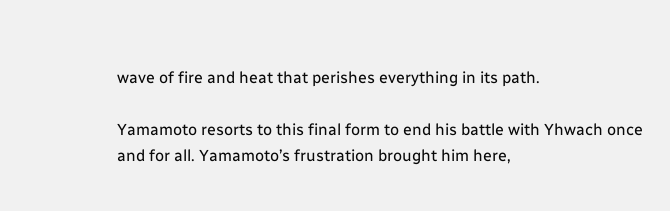wave of fire and heat that perishes everything in its path.

Yamamoto resorts to this final form to end his battle with Yhwach once and for all. Yamamoto’s frustration brought him here,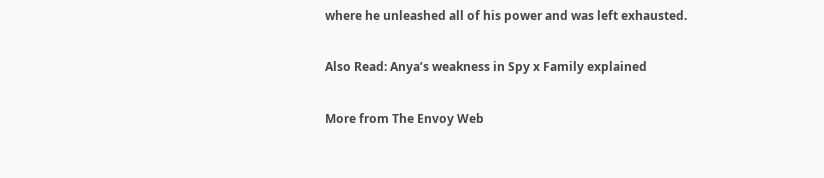where he unleashed all of his power and was left exhausted.

Also Read: Anya’s weakness in Spy x Family explained

More from The Envoy Web